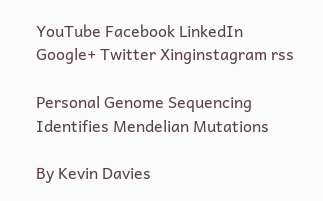YouTube Facebook LinkedIn Google+ Twitter Xinginstagram rss

Personal Genome Sequencing Identifies Mendelian Mutations

By Kevin Davies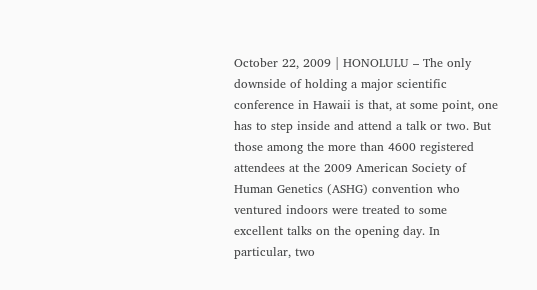October 22, 2009 | HONOLULU – The only downside of holding a major scientific conference in Hawaii is that, at some point, one has to step inside and attend a talk or two. But those among the more than 4600 registered attendees at the 2009 American Society of Human Genetics (ASHG) convention who ventured indoors were treated to some excellent talks on the opening day. In particular, two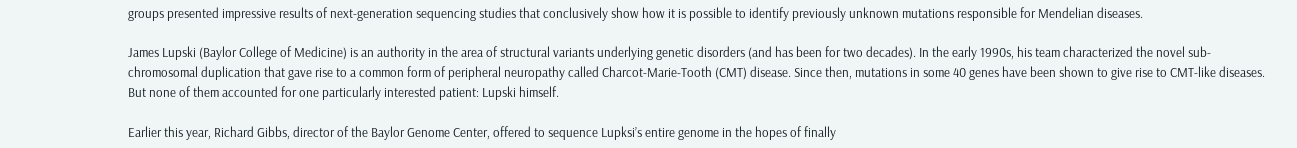groups presented impressive results of next-generation sequencing studies that conclusively show how it is possible to identify previously unknown mutations responsible for Mendelian diseases.

James Lupski (Baylor College of Medicine) is an authority in the area of structural variants underlying genetic disorders (and has been for two decades). In the early 1990s, his team characterized the novel sub-chromosomal duplication that gave rise to a common form of peripheral neuropathy called Charcot-Marie-Tooth (CMT) disease. Since then, mutations in some 40 genes have been shown to give rise to CMT-like diseases. But none of them accounted for one particularly interested patient: Lupski himself.

Earlier this year, Richard Gibbs, director of the Baylor Genome Center, offered to sequence Lupksi’s entire genome in the hopes of finally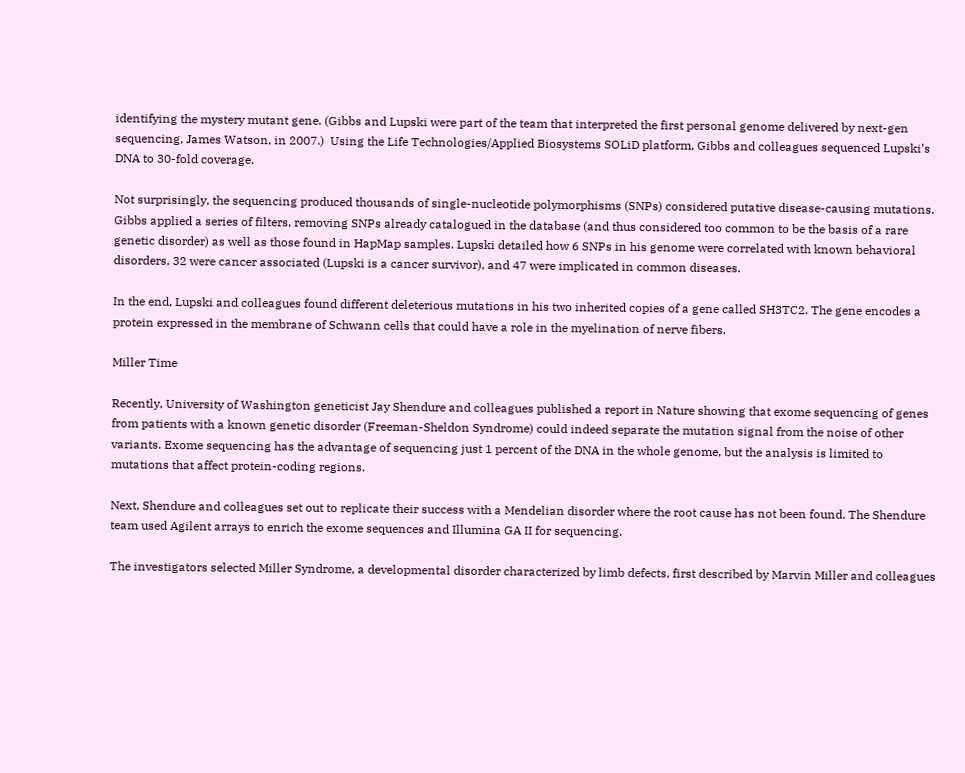identifying the mystery mutant gene. (Gibbs and Lupski were part of the team that interpreted the first personal genome delivered by next-gen sequencing, James Watson, in 2007.)  Using the Life Technologies/Applied Biosystems SOLiD platform, Gibbs and colleagues sequenced Lupski’s DNA to 30-fold coverage.

Not surprisingly, the sequencing produced thousands of single-nucleotide polymorphisms (SNPs) considered putative disease-causing mutations. Gibbs applied a series of filters, removing SNPs already catalogued in the database (and thus considered too common to be the basis of a rare genetic disorder) as well as those found in HapMap samples. Lupski detailed how 6 SNPs in his genome were correlated with known behavioral disorders, 32 were cancer associated (Lupski is a cancer survivor), and 47 were implicated in common diseases.

In the end, Lupski and colleagues found different deleterious mutations in his two inherited copies of a gene called SH3TC2. The gene encodes a protein expressed in the membrane of Schwann cells that could have a role in the myelination of nerve fibers.

Miller Time

Recently, University of Washington geneticist Jay Shendure and colleagues published a report in Nature showing that exome sequencing of genes from patients with a known genetic disorder (Freeman-Sheldon Syndrome) could indeed separate the mutation signal from the noise of other variants. Exome sequencing has the advantage of sequencing just 1 percent of the DNA in the whole genome, but the analysis is limited to mutations that affect protein-coding regions.

Next, Shendure and colleagues set out to replicate their success with a Mendelian disorder where the root cause has not been found. The Shendure team used Agilent arrays to enrich the exome sequences and Illumina GA II for sequencing.

The investigators selected Miller Syndrome, a developmental disorder characterized by limb defects, first described by Marvin Miller and colleagues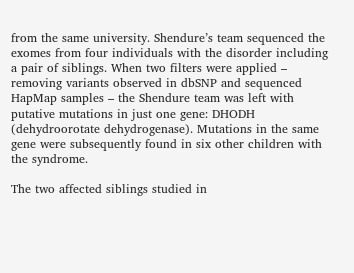from the same university. Shendure’s team sequenced the exomes from four individuals with the disorder including a pair of siblings. When two filters were applied – removing variants observed in dbSNP and sequenced HapMap samples – the Shendure team was left with putative mutations in just one gene: DHODH (dehydroorotate dehydrogenase). Mutations in the same gene were subsequently found in six other children with the syndrome.

The two affected siblings studied in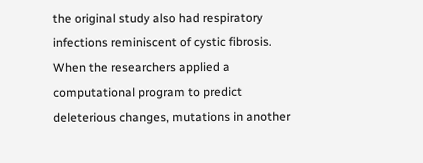the original study also had respiratory infections reminiscent of cystic fibrosis. When the researchers applied a computational program to predict deleterious changes, mutations in another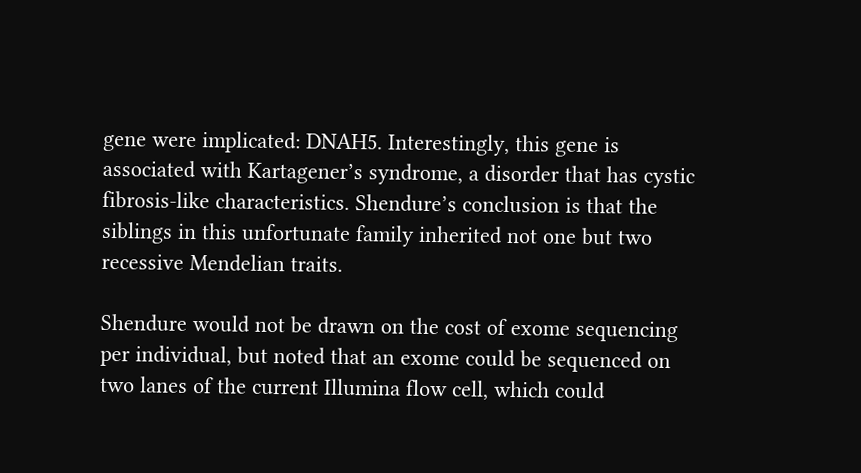gene were implicated: DNAH5. Interestingly, this gene is associated with Kartagener’s syndrome, a disorder that has cystic fibrosis-like characteristics. Shendure’s conclusion is that the siblings in this unfortunate family inherited not one but two recessive Mendelian traits.

Shendure would not be drawn on the cost of exome sequencing per individual, but noted that an exome could be sequenced on two lanes of the current Illumina flow cell, which could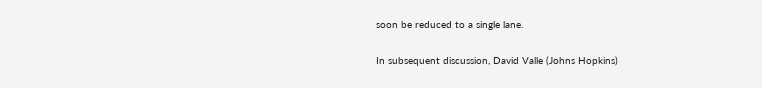soon be reduced to a single lane.

In subsequent discussion, David Valle (Johns Hopkins)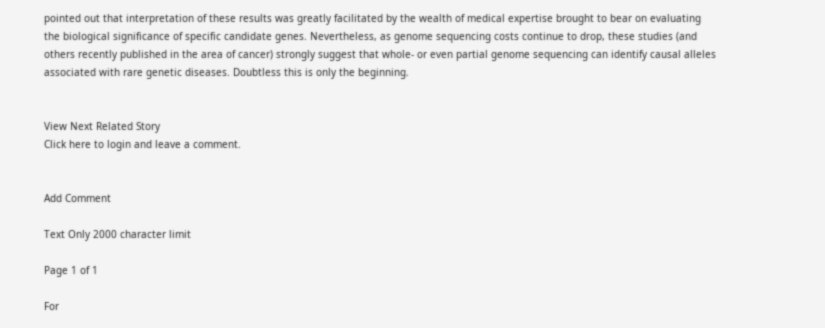pointed out that interpretation of these results was greatly facilitated by the wealth of medical expertise brought to bear on evaluating the biological significance of specific candidate genes. Nevertheless, as genome sequencing costs continue to drop, these studies (and others recently published in the area of cancer) strongly suggest that whole- or even partial genome sequencing can identify causal alleles associated with rare genetic diseases. Doubtless this is only the beginning.


View Next Related Story
Click here to login and leave a comment.


Add Comment

Text Only 2000 character limit

Page 1 of 1

For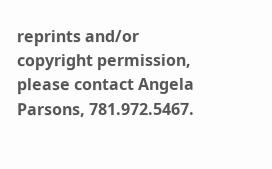reprints and/or copyright permission, please contact Angela Parsons, 781.972.5467.